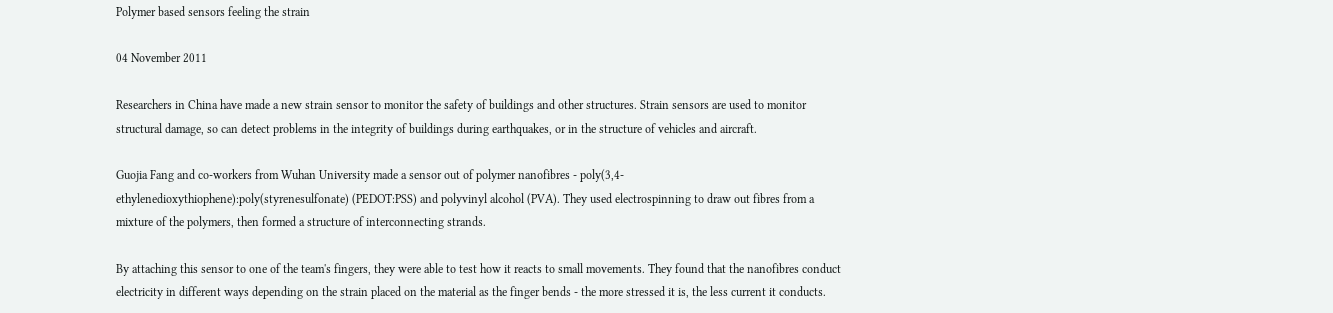Polymer based sensors feeling the strain

04 November 2011

Researchers in China have made a new strain sensor to monitor the safety of buildings and other structures. Strain sensors are used to monitor structural damage, so can detect problems in the integrity of buildings during earthquakes, or in the structure of vehicles and aircraft.

Guojia Fang and co-workers from Wuhan University made a sensor out of polymer nanofibres - poly(3,4-ethylenedioxythiophene):poly(styrenesulfonate) (PEDOT:PSS) and polyvinyl alcohol (PVA). They used electrospinning to draw out fibres from a mixture of the polymers, then formed a structure of interconnecting strands.

By attaching this sensor to one of the team's fingers, they were able to test how it reacts to small movements. They found that the nanofibres conduct electricity in different ways depending on the strain placed on the material as the finger bends - the more stressed it is, the less current it conducts.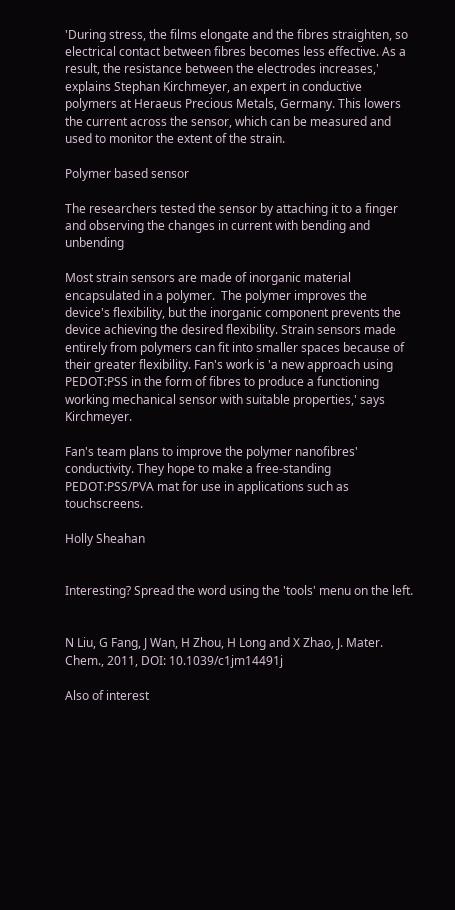'During stress, the films elongate and the fibres straighten, so electrical contact between fibres becomes less effective. As a result, the resistance between the electrodes increases,' explains Stephan Kirchmeyer, an expert in conductive polymers at Heraeus Precious Metals, Germany. This lowers the current across the sensor, which can be measured and used to monitor the extent of the strain.

Polymer based sensor

The researchers tested the sensor by attaching it to a finger and observing the changes in current with bending and unbending

Most strain sensors are made of inorganic material encapsulated in a polymer.  The polymer improves the device's flexibility, but the inorganic component prevents the device achieving the desired flexibility. Strain sensors made entirely from polymers can fit into smaller spaces because of their greater flexibility. Fan's work is 'a new approach using PEDOT:PSS in the form of fibres to produce a functioning working mechanical sensor with suitable properties,' says Kirchmeyer.

Fan's team plans to improve the polymer nanofibres' conductivity. They hope to make a free-standing PEDOT:PSS/PVA mat for use in applications such as touchscreens.

Holly Sheahan


Interesting? Spread the word using the 'tools' menu on the left.


N Liu, G Fang, J Wan, H Zhou, H Long and X Zhao, J. Mater. Chem., 2011, DOI: 10.1039/c1jm14491j

Also of interest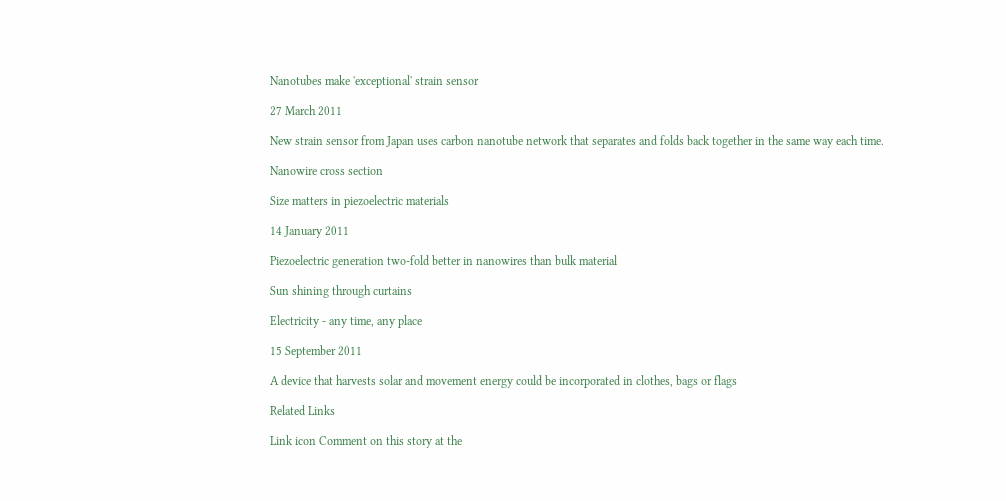Nanotubes make 'exceptional' strain sensor

27 March 2011

New strain sensor from Japan uses carbon nanotube network that separates and folds back together in the same way each time.

Nanowire cross section

Size matters in piezoelectric materials

14 January 2011

Piezoelectric generation two-fold better in nanowires than bulk material

Sun shining through curtains

Electricity - any time, any place

15 September 2011

A device that harvests solar and movement energy could be incorporated in clothes, bags or flags

Related Links

Link icon Comment on this story at the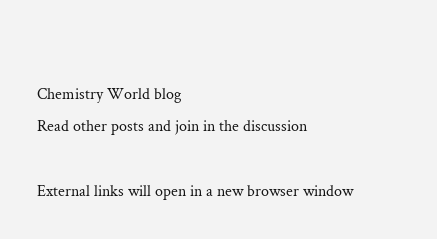Chemistry World blog
Read other posts and join in the discussion

External links will open in a new browser window